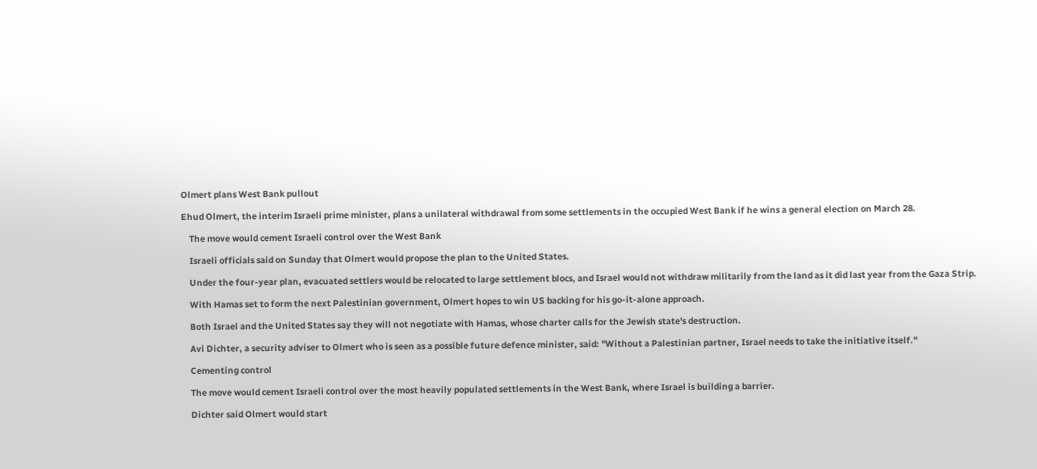Olmert plans West Bank pullout

Ehud Olmert, the interim Israeli prime minister, plans a unilateral withdrawal from some settlements in the occupied West Bank if he wins a general election on March 28.

    The move would cement Israeli control over the West Bank

    Israeli officials said on Sunday that Olmert would propose the plan to the United States.

    Under the four-year plan, evacuated settlers would be relocated to large settlement blocs, and Israel would not withdraw militarily from the land as it did last year from the Gaza Strip.

    With Hamas set to form the next Palestinian government, Olmert hopes to win US backing for his go-it-alone approach.

    Both Israel and the United States say they will not negotiate with Hamas, whose charter calls for the Jewish state's destruction.

    Avi Dichter, a security adviser to Olmert who is seen as a possible future defence minister, said: "Without a Palestinian partner, Israel needs to take the initiative itself."

    Cementing control

    The move would cement Israeli control over the most heavily populated settlements in the West Bank, where Israel is building a barrier.

    Dichter said Olmert would start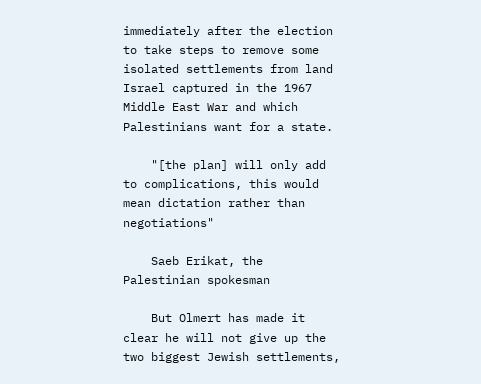immediately after the election to take steps to remove some isolated settlements from land Israel captured in the 1967 Middle East War and which Palestinians want for a state.

    "[the plan] will only add to complications, this would mean dictation rather than negotiations"

    Saeb Erikat, the Palestinian spokesman

    But Olmert has made it clear he will not give up the two biggest Jewish settlements,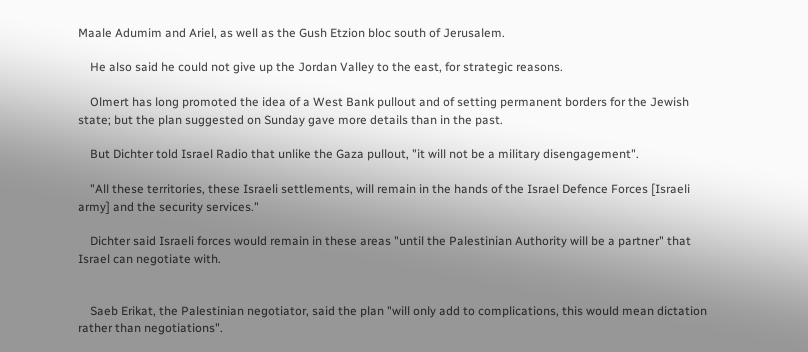Maale Adumim and Ariel, as well as the Gush Etzion bloc south of Jerusalem.

    He also said he could not give up the Jordan Valley to the east, for strategic reasons.

    Olmert has long promoted the idea of a West Bank pullout and of setting permanent borders for the Jewish state; but the plan suggested on Sunday gave more details than in the past.

    But Dichter told Israel Radio that unlike the Gaza pullout, "it will not be a military disengagement".

    "All these territories, these Israeli settlements, will remain in the hands of the Israel Defence Forces [Israeli army] and the security services."

    Dichter said Israeli forces would remain in these areas "until the Palestinian Authority will be a partner" that Israel can negotiate with.


    Saeb Erikat, the Palestinian negotiator, said the plan "will only add to complications, this would mean dictation rather than negotiations".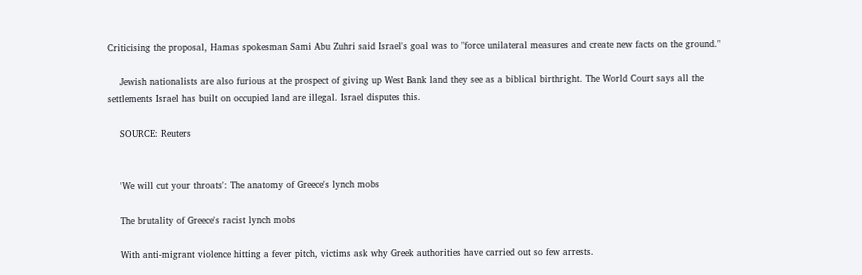Criticising the proposal, Hamas spokesman Sami Abu Zuhri said Israel's goal was to "force unilateral measures and create new facts on the ground."

    Jewish nationalists are also furious at the prospect of giving up West Bank land they see as a biblical birthright. The World Court says all the settlements Israel has built on occupied land are illegal. Israel disputes this.

    SOURCE: Reuters


    'We will cut your throats': The anatomy of Greece's lynch mobs

    The brutality of Greece's racist lynch mobs

    With anti-migrant violence hitting a fever pitch, victims ask why Greek authorities have carried out so few arrests.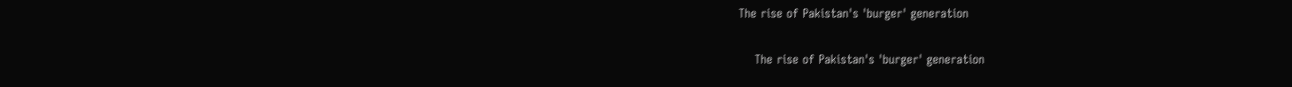The rise of Pakistan's 'burger' generation

    The rise of Pakistan's 'burger' generation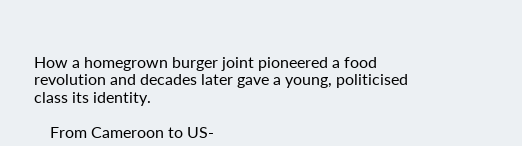How a homegrown burger joint pioneered a food revolution and decades later gave a young, politicised class its identity.

    From Cameroon to US-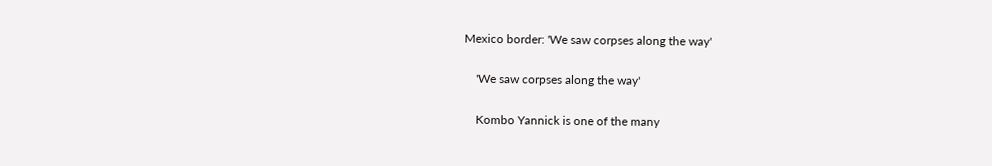Mexico border: 'We saw corpses along the way'

    'We saw corpses along the way'

    Kombo Yannick is one of the many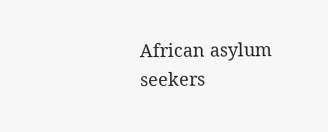African asylum seekers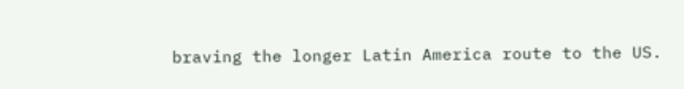braving the longer Latin America route to the US.